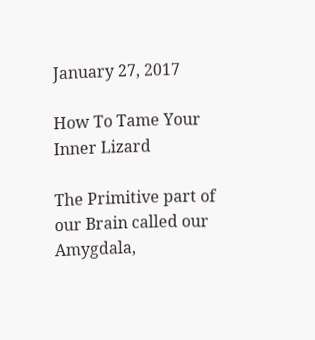January 27, 2017

How To Tame Your Inner Lizard

The Primitive part of our Brain called our Amygdala,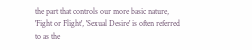the part that controls our more basic nature, 'Fight or Flight', 'Sexual Desire' is often referred to as the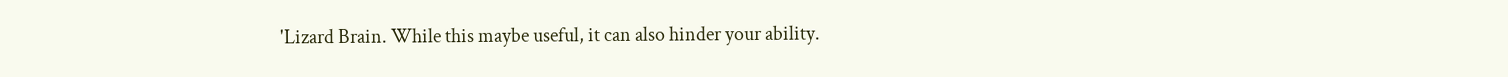'Lizard Brain. While this maybe useful, it can also hinder your ability.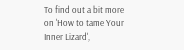To find out a bit more on 'How to tame Your Inner Lizard',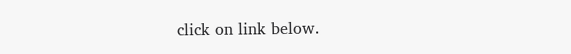click on link below.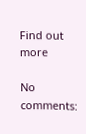Find out more

No comments: